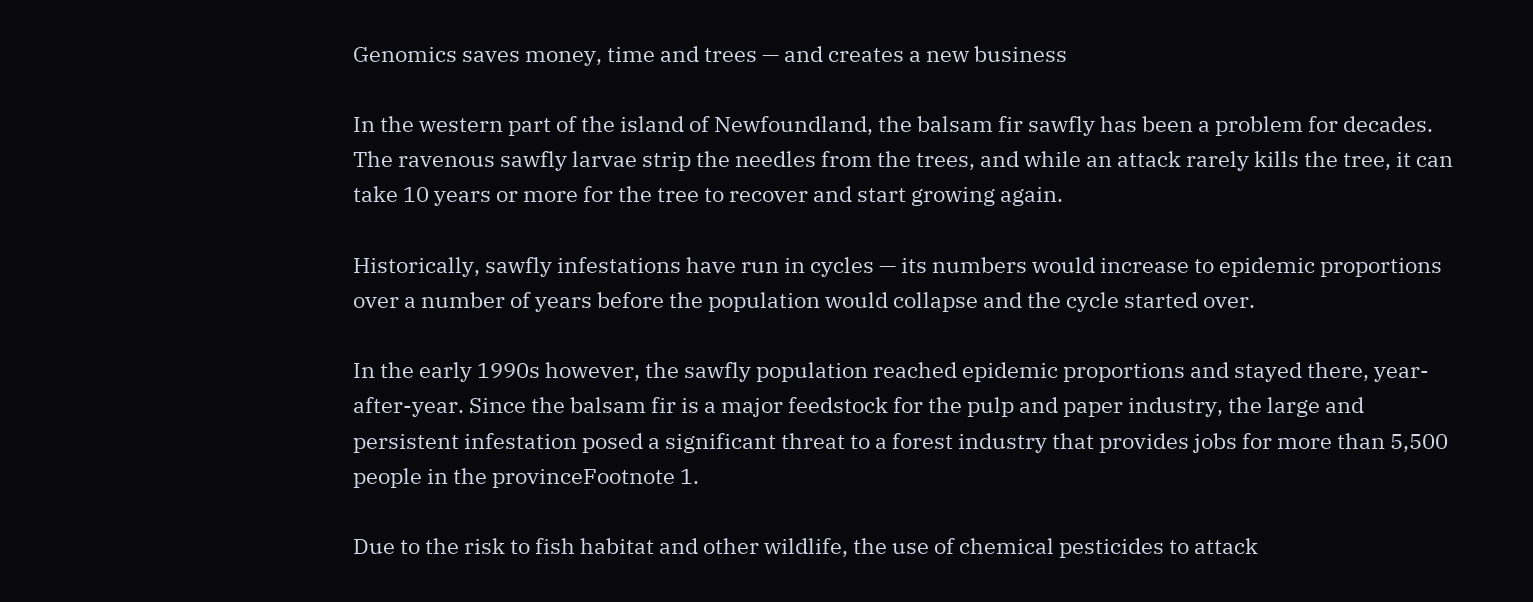Genomics saves money, time and trees — and creates a new business

In the western part of the island of Newfoundland, the balsam fir sawfly has been a problem for decades. The ravenous sawfly larvae strip the needles from the trees, and while an attack rarely kills the tree, it can take 10 years or more for the tree to recover and start growing again.

Historically, sawfly infestations have run in cycles — its numbers would increase to epidemic proportions over a number of years before the population would collapse and the cycle started over.

In the early 1990s however, the sawfly population reached epidemic proportions and stayed there, year-after-year. Since the balsam fir is a major feedstock for the pulp and paper industry, the large and persistent infestation posed a significant threat to a forest industry that provides jobs for more than 5,500 people in the provinceFootnote 1.

Due to the risk to fish habitat and other wildlife, the use of chemical pesticides to attack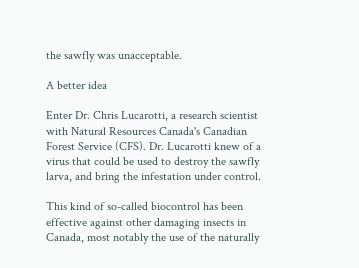the sawfly was unacceptable.

A better idea

Enter Dr. Chris Lucarotti, a research scientist with Natural Resources Canada's Canadian Forest Service (CFS). Dr. Lucarotti knew of a virus that could be used to destroy the sawfly larva, and bring the infestation under control.

This kind of so-called biocontrol has been effective against other damaging insects in Canada, most notably the use of the naturally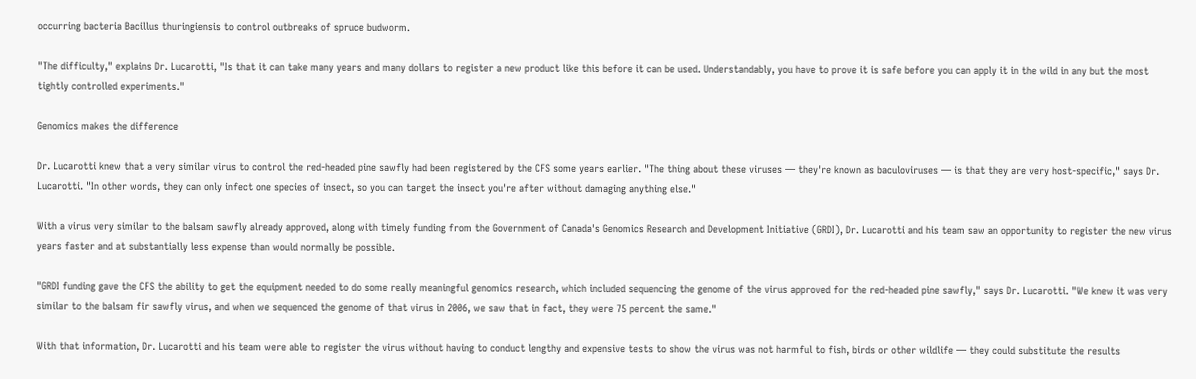occurring bacteria Bacillus thuringiensis to control outbreaks of spruce budworm.

"The difficulty," explains Dr. Lucarotti, "Is that it can take many years and many dollars to register a new product like this before it can be used. Understandably, you have to prove it is safe before you can apply it in the wild in any but the most tightly controlled experiments."

Genomics makes the difference

Dr. Lucarotti knew that a very similar virus to control the red-headed pine sawfly had been registered by the CFS some years earlier. "The thing about these viruses — they're known as baculoviruses — is that they are very host-specific," says Dr. Lucarotti. "In other words, they can only infect one species of insect, so you can target the insect you're after without damaging anything else."

With a virus very similar to the balsam sawfly already approved, along with timely funding from the Government of Canada's Genomics Research and Development Initiative (GRDI), Dr. Lucarotti and his team saw an opportunity to register the new virus years faster and at substantially less expense than would normally be possible.

"GRDI funding gave the CFS the ability to get the equipment needed to do some really meaningful genomics research, which included sequencing the genome of the virus approved for the red-headed pine sawfly," says Dr. Lucarotti. "We knew it was very similar to the balsam fir sawfly virus, and when we sequenced the genome of that virus in 2006, we saw that in fact, they were 75 percent the same."

With that information, Dr. Lucarotti and his team were able to register the virus without having to conduct lengthy and expensive tests to show the virus was not harmful to fish, birds or other wildlife — they could substitute the results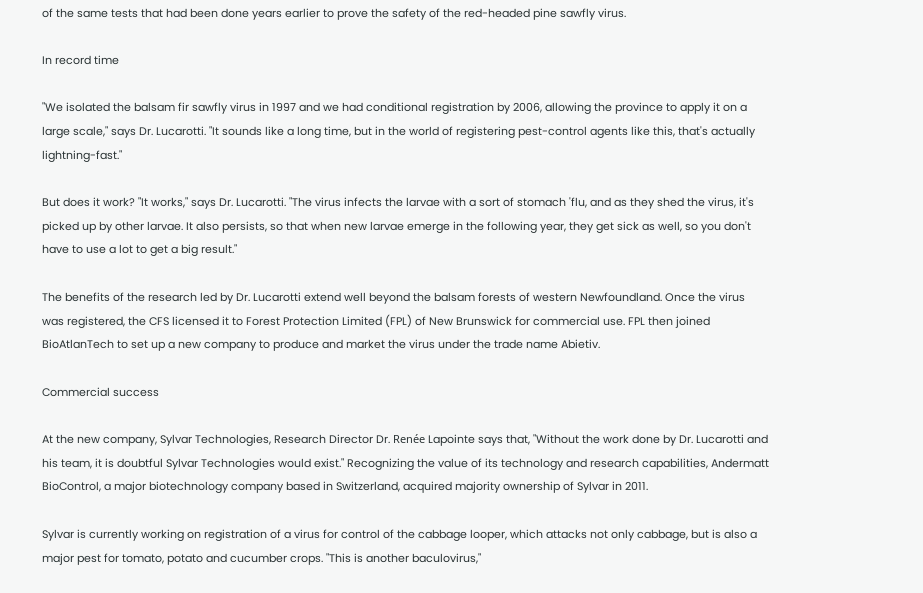of the same tests that had been done years earlier to prove the safety of the red-headed pine sawfly virus.

In record time

"We isolated the balsam fir sawfly virus in 1997 and we had conditional registration by 2006, allowing the province to apply it on a large scale," says Dr. Lucarotti. "It sounds like a long time, but in the world of registering pest-control agents like this, that's actually lightning-fast."

But does it work? "It works," says Dr. Lucarotti. "The virus infects the larvae with a sort of stomach 'flu, and as they shed the virus, it's picked up by other larvae. It also persists, so that when new larvae emerge in the following year, they get sick as well, so you don't have to use a lot to get a big result."

The benefits of the research led by Dr. Lucarotti extend well beyond the balsam forests of western Newfoundland. Once the virus was registered, the CFS licensed it to Forest Protection Limited (FPL) of New Brunswick for commercial use. FPL then joined BioAtlanTech to set up a new company to produce and market the virus under the trade name Abietiv.

Commercial success

At the new company, Sylvar Technologies, Research Director Dr. Renée Lapointe says that, "Without the work done by Dr. Lucarotti and his team, it is doubtful Sylvar Technologies would exist." Recognizing the value of its technology and research capabilities, Andermatt BioControl, a major biotechnology company based in Switzerland, acquired majority ownership of Sylvar in 2011.

Sylvar is currently working on registration of a virus for control of the cabbage looper, which attacks not only cabbage, but is also a major pest for tomato, potato and cucumber crops. "This is another baculovirus,"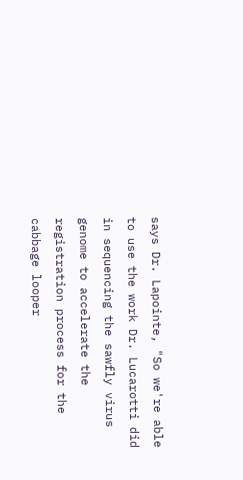says Dr. Lapointe, "So we're able to use the work Dr. Lucarotti did in sequencing the sawfly virus genome to accelerate the registration process for the cabbage looper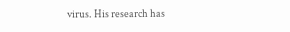virus. His research has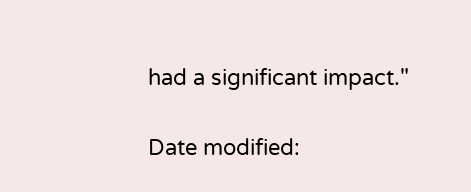had a significant impact."

Date modified: